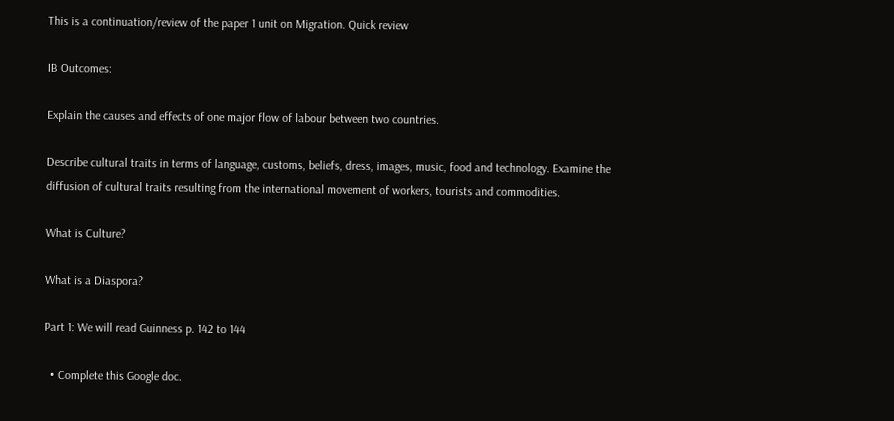This is a continuation/review of the paper 1 unit on Migration. Quick review

IB Outcomes:

Explain the causes and effects of one major flow of labour between two countries.

Describe cultural traits in terms of language, customs, beliefs, dress, images, music, food and technology. Examine the diffusion of cultural traits resulting from the international movement of workers, tourists and commodities.

What is Culture?

What is a Diaspora?

Part 1: We will read Guinness p. 142 to 144

  • Complete this Google doc.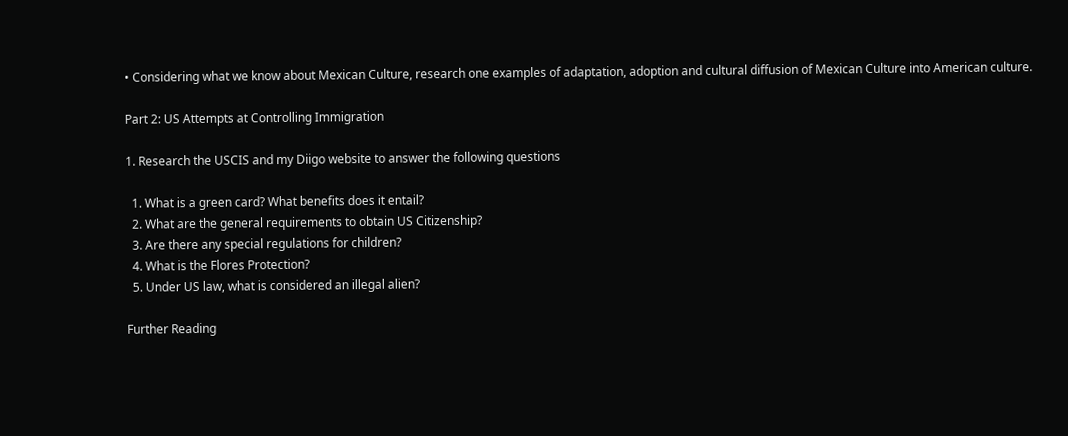• Considering what we know about Mexican Culture, research one examples of adaptation, adoption and cultural diffusion of Mexican Culture into American culture.

Part 2: US Attempts at Controlling Immigration

1. Research the USCIS and my Diigo website to answer the following questions

  1. What is a green card? What benefits does it entail?
  2. What are the general requirements to obtain US Citizenship?
  3. Are there any special regulations for children?
  4. What is the Flores Protection?
  5. Under US law, what is considered an illegal alien?

Further Reading